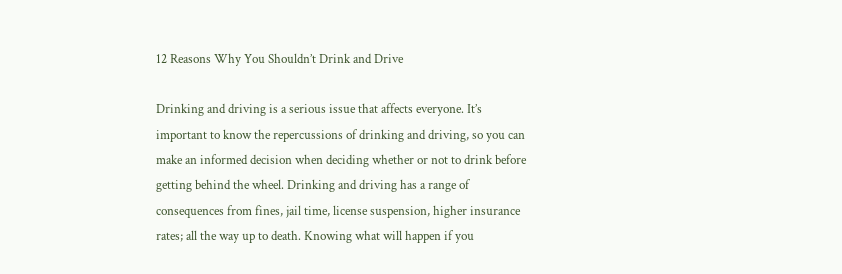12 Reasons Why You Shouldn’t Drink and Drive

Drinking and driving is a serious issue that affects everyone. It’s important to know the repercussions of drinking and driving, so you can make an informed decision when deciding whether or not to drink before getting behind the wheel. Drinking and driving has a range of consequences from fines, jail time, license suspension, higher insurance rates; all the way up to death. Knowing what will happen if you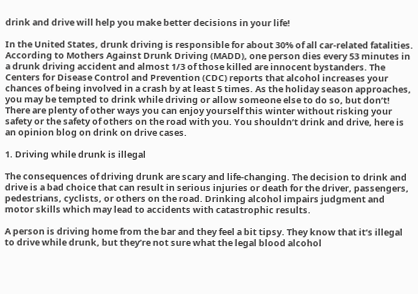drink and drive will help you make better decisions in your life!

In the United States, drunk driving is responsible for about 30% of all car-related fatalities. According to Mothers Against Drunk Driving (MADD), one person dies every 53 minutes in a drunk driving accident and almost 1/3 of those killed are innocent bystanders. The Centers for Disease Control and Prevention (CDC) reports that alcohol increases your chances of being involved in a crash by at least 5 times. As the holiday season approaches, you may be tempted to drink while driving or allow someone else to do so, but don’t! There are plenty of other ways you can enjoy yourself this winter without risking your safety or the safety of others on the road with you. You shouldn’t drink and drive, here is an opinion blog on drink on drive cases.

1. Driving while drunk is illegal

The consequences of driving drunk are scary and life-changing. The decision to drink and drive is a bad choice that can result in serious injuries or death for the driver, passengers, pedestrians, cyclists, or others on the road. Drinking alcohol impairs judgment and motor skills which may lead to accidents with catastrophic results.

A person is driving home from the bar and they feel a bit tipsy. They know that it’s illegal to drive while drunk, but they’re not sure what the legal blood alcohol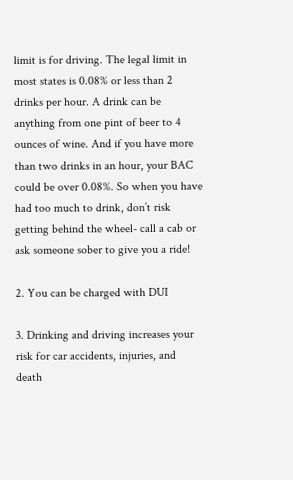limit is for driving. The legal limit in most states is 0.08% or less than 2 drinks per hour. A drink can be anything from one pint of beer to 4 ounces of wine. And if you have more than two drinks in an hour, your BAC could be over 0.08%. So when you have had too much to drink, don’t risk getting behind the wheel- call a cab or ask someone sober to give you a ride!

2. You can be charged with DUI

3. Drinking and driving increases your risk for car accidents, injuries, and death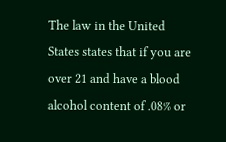The law in the United States states that if you are over 21 and have a blood alcohol content of .08% or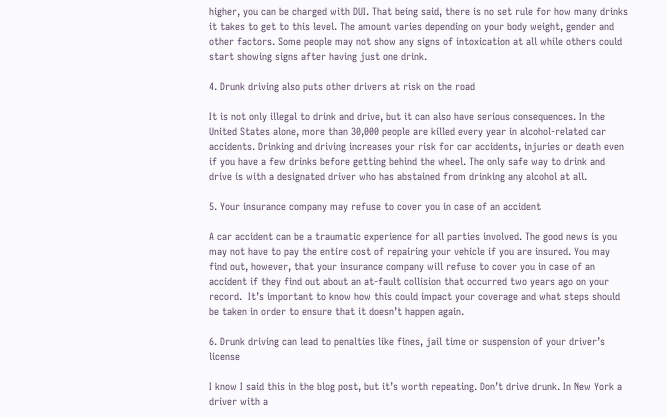higher, you can be charged with DUI. That being said, there is no set rule for how many drinks it takes to get to this level. The amount varies depending on your body weight, gender and other factors. Some people may not show any signs of intoxication at all while others could start showing signs after having just one drink.

4. Drunk driving also puts other drivers at risk on the road

It is not only illegal to drink and drive, but it can also have serious consequences. In the United States alone, more than 30,000 people are killed every year in alcohol-related car accidents. Drinking and driving increases your risk for car accidents, injuries or death even if you have a few drinks before getting behind the wheel. The only safe way to drink and drive is with a designated driver who has abstained from drinking any alcohol at all.

5. Your insurance company may refuse to cover you in case of an accident

A car accident can be a traumatic experience for all parties involved. The good news is you may not have to pay the entire cost of repairing your vehicle if you are insured. You may find out, however, that your insurance company will refuse to cover you in case of an accident if they find out about an at-fault collision that occurred two years ago on your record.  It’s important to know how this could impact your coverage and what steps should be taken in order to ensure that it doesn’t happen again.

6. Drunk driving can lead to penalties like fines, jail time or suspension of your driver’s license

I know I said this in the blog post, but it’s worth repeating. Don’t drive drunk. In New York a driver with a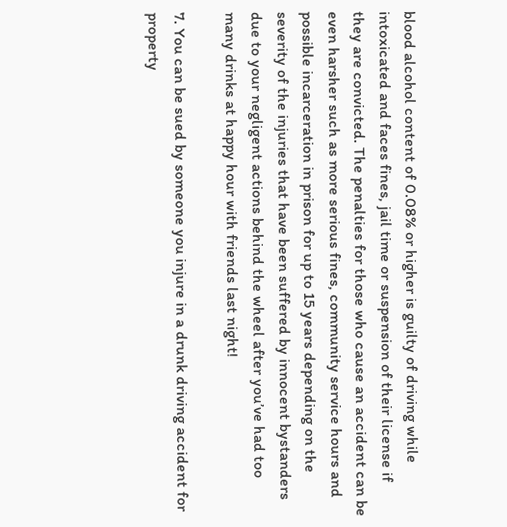blood alcohol content of 0.08% or higher is guilty of driving while intoxicated and faces fines, jail time or suspension of their license if they are convicted. The penalties for those who cause an accident can be even harsher such as more serious fines, community service hours and possible incarceration in prison for up to 15 years depending on the severity of the injuries that have been suffered by innocent bystanders due to your negligent actions behind the wheel after you’ve had too many drinks at happy hour with friends last night!

7. You can be sued by someone you injure in a drunk driving accident for property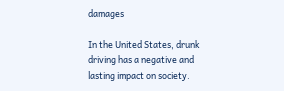damages

In the United States, drunk driving has a negative and lasting impact on society.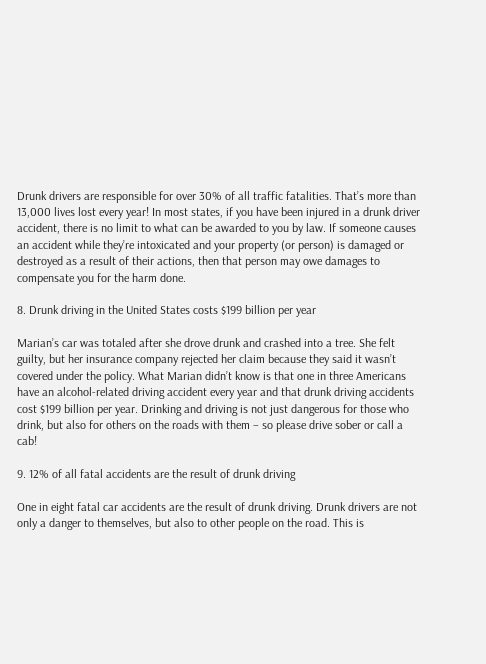Drunk drivers are responsible for over 30% of all traffic fatalities. That’s more than 13,000 lives lost every year! In most states, if you have been injured in a drunk driver accident, there is no limit to what can be awarded to you by law. If someone causes an accident while they’re intoxicated and your property (or person) is damaged or destroyed as a result of their actions, then that person may owe damages to compensate you for the harm done.

8. Drunk driving in the United States costs $199 billion per year

Marian’s car was totaled after she drove drunk and crashed into a tree. She felt guilty, but her insurance company rejected her claim because they said it wasn’t covered under the policy. What Marian didn’t know is that one in three Americans have an alcohol-related driving accident every year and that drunk driving accidents cost $199 billion per year. Drinking and driving is not just dangerous for those who drink, but also for others on the roads with them – so please drive sober or call a cab!

9. 12% of all fatal accidents are the result of drunk driving

One in eight fatal car accidents are the result of drunk driving. Drunk drivers are not only a danger to themselves, but also to other people on the road. This is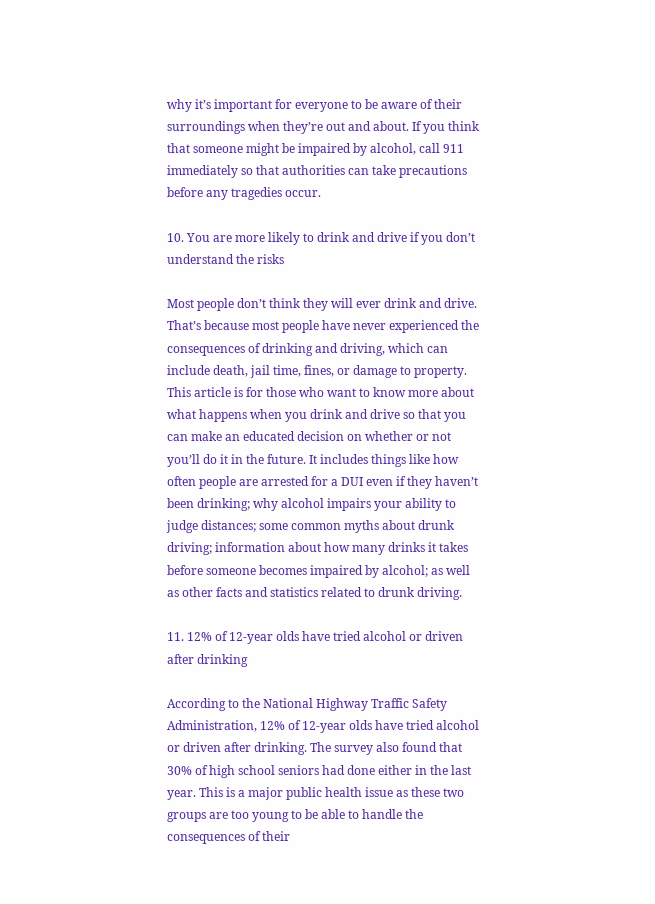why it’s important for everyone to be aware of their surroundings when they’re out and about. If you think that someone might be impaired by alcohol, call 911 immediately so that authorities can take precautions before any tragedies occur.

10. You are more likely to drink and drive if you don’t understand the risks

Most people don’t think they will ever drink and drive. That’s because most people have never experienced the consequences of drinking and driving, which can include death, jail time, fines, or damage to property. This article is for those who want to know more about what happens when you drink and drive so that you can make an educated decision on whether or not you’ll do it in the future. It includes things like how often people are arrested for a DUI even if they haven’t been drinking; why alcohol impairs your ability to judge distances; some common myths about drunk driving; information about how many drinks it takes before someone becomes impaired by alcohol; as well as other facts and statistics related to drunk driving.

11. 12% of 12-year olds have tried alcohol or driven after drinking

According to the National Highway Traffic Safety Administration, 12% of 12-year olds have tried alcohol or driven after drinking. The survey also found that 30% of high school seniors had done either in the last year. This is a major public health issue as these two groups are too young to be able to handle the consequences of their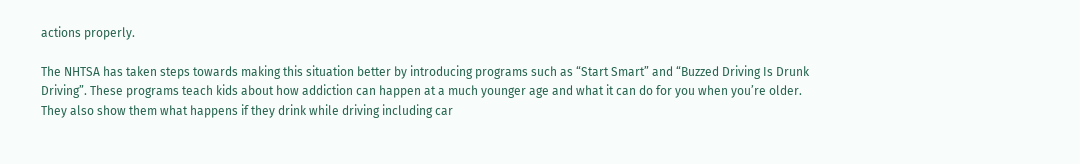actions properly.

The NHTSA has taken steps towards making this situation better by introducing programs such as “Start Smart” and “Buzzed Driving Is Drunk Driving”. These programs teach kids about how addiction can happen at a much younger age and what it can do for you when you’re older. They also show them what happens if they drink while driving including car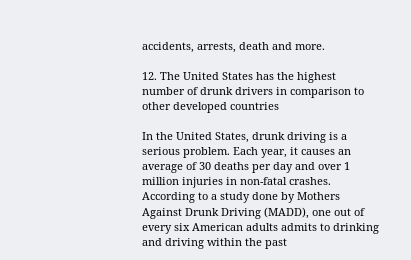accidents, arrests, death and more.

12. The United States has the highest number of drunk drivers in comparison to other developed countries

In the United States, drunk driving is a serious problem. Each year, it causes an average of 30 deaths per day and over 1 million injuries in non-fatal crashes. According to a study done by Mothers Against Drunk Driving (MADD), one out of every six American adults admits to drinking and driving within the past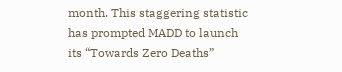month. This staggering statistic has prompted MADD to launch its “Towards Zero Deaths”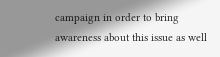campaign in order to bring awareness about this issue as well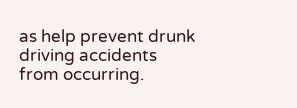as help prevent drunk driving accidents from occurring.